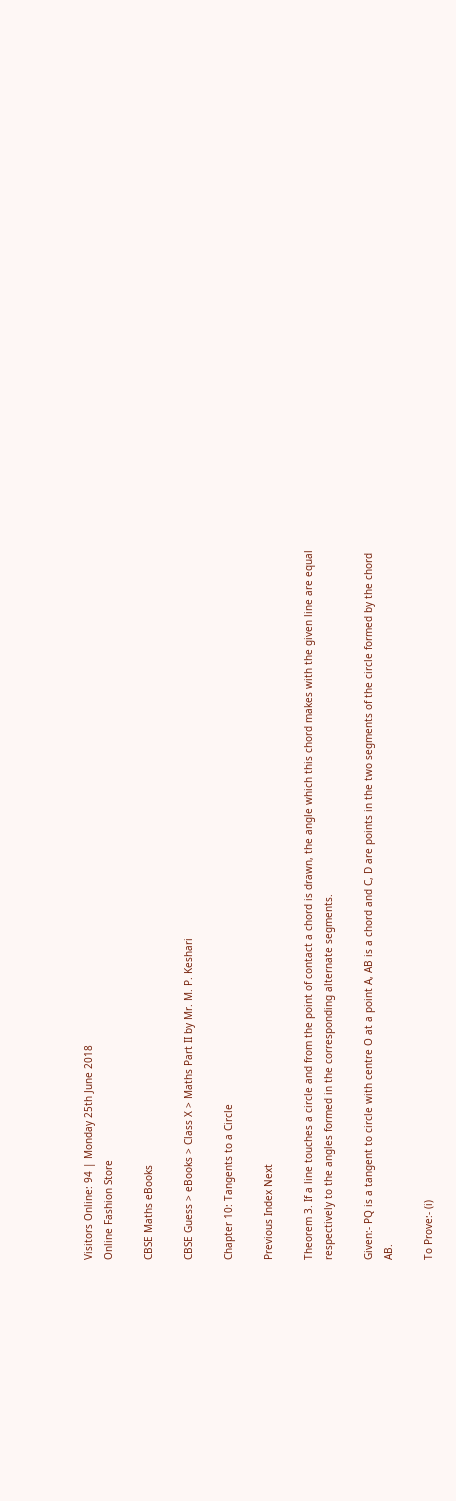Visitors Online: 94 | Monday 25th June 2018
Online Fashion Store

CBSE Maths eBooks

CBSE Guess > eBooks > Class X > Maths Part II by Mr. M. P. Keshari

Chapter 10: Tangents to a Circle

Previous Index Next

Theorem 3. If a line touches a circle and from the point of contact a chord is drawn, the angle which this chord makes with the given line are equal respectively to the angles formed in the corresponding alternate segments.

Given:- PQ is a tangent to circle with centre O at a point A, AB is a chord and C, D are points in the two segments of the circle formed by the chord AB.

To Prove:- (i)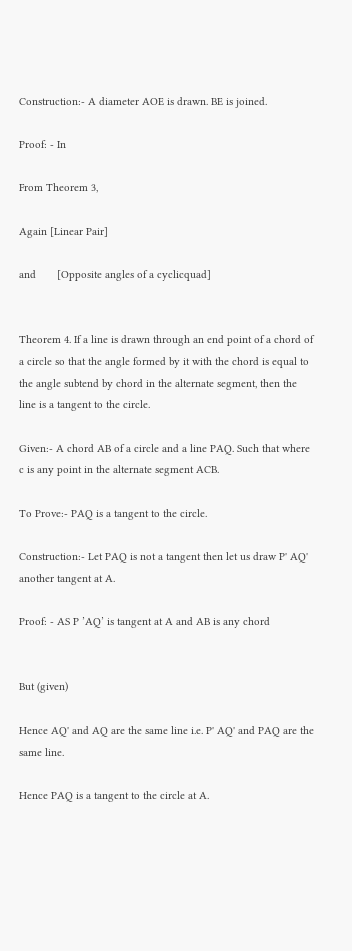Construction:- A diameter AOE is drawn. BE is joined.

Proof: - In

From Theorem 3,

Again [Linear Pair]

and       [Opposite angles of a cyclicquad]


Theorem 4. If a line is drawn through an end point of a chord of a circle so that the angle formed by it with the chord is equal to the angle subtend by chord in the alternate segment, then the line is a tangent to the circle.

Given:- A chord AB of a circle and a line PAQ. Such that where c is any point in the alternate segment ACB.

To Prove:- PAQ is a tangent to the circle.

Construction:- Let PAQ is not a tangent then let us draw P' AQ' another tangent at A.

Proof: - AS P ’AQ’ is tangent at A and AB is any chord


But (given)

Hence AQ' and AQ are the same line i.e. P' AQ' and PAQ are the same line.

Hence PAQ is a tangent to the circle at A.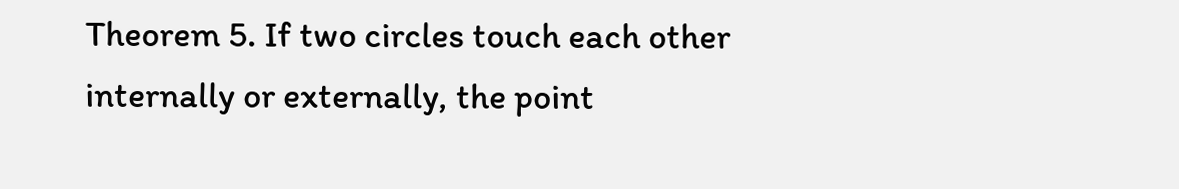Theorem 5. If two circles touch each other internally or externally, the point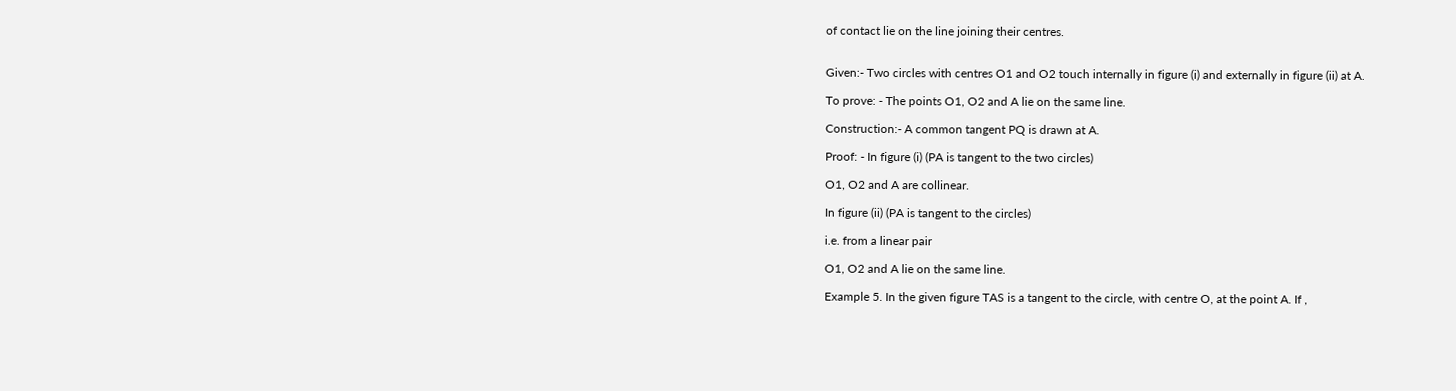of contact lie on the line joining their centres.


Given:- Two circles with centres O1 and O2 touch internally in figure (i) and externally in figure (ii) at A.

To prove: - The points O1, O2 and A lie on the same line.

Construction:- A common tangent PQ is drawn at A.

Proof: - In figure (i) (PA is tangent to the two circles)

O1, O2 and A are collinear.

In figure (ii) (PA is tangent to the circles)

i.e. from a linear pair

O1, O2 and A lie on the same line.

Example 5. In the given figure TAS is a tangent to the circle, with centre O, at the point A. If ,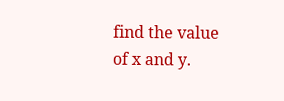find the value of x and y.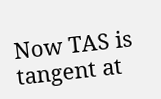Now TAS is tangent at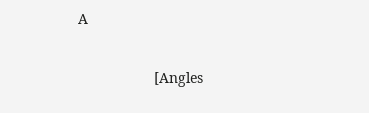A

                   [Angles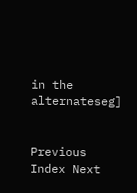in the alternateseg]


Previous Index Next